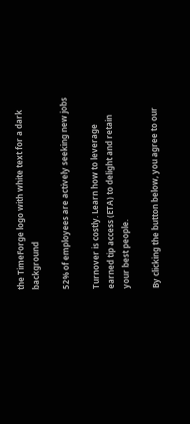the TimeForge logo with white text for a dark background

52% of employees are actively seeking new jobs

Turnover is costly. Learn how to leverage earned tip access (ETA) to delight and retain your best people.

By clicking the button below, you agree to our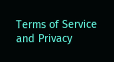Terms of Service and Privacy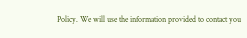Policy. We will use the information provided to contact you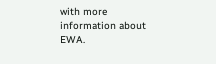with more information about EWA.